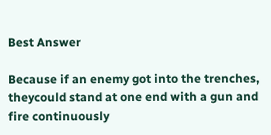Best Answer

Because if an enemy got into the trenches, theycould stand at one end with a gun and fire continuously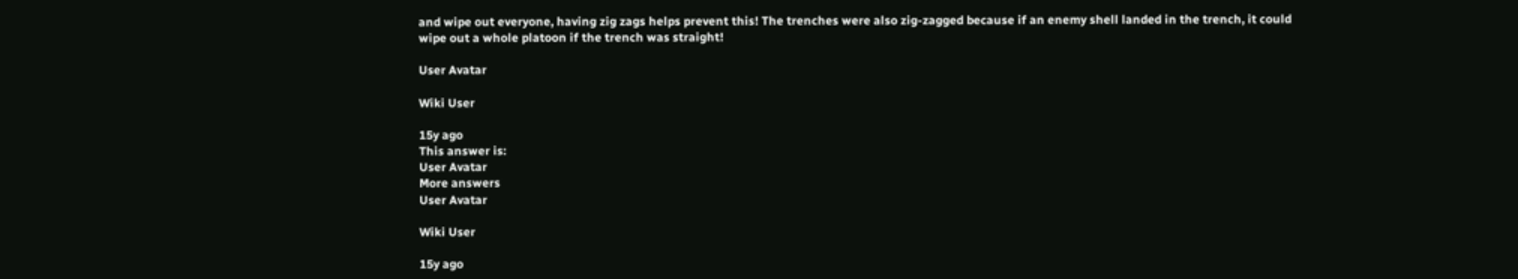and wipe out everyone, having zig zags helps prevent this! The trenches were also zig-zagged because if an enemy shell landed in the trench, it could wipe out a whole platoon if the trench was straight!

User Avatar

Wiki User

15y ago
This answer is:
User Avatar
More answers
User Avatar

Wiki User

15y ago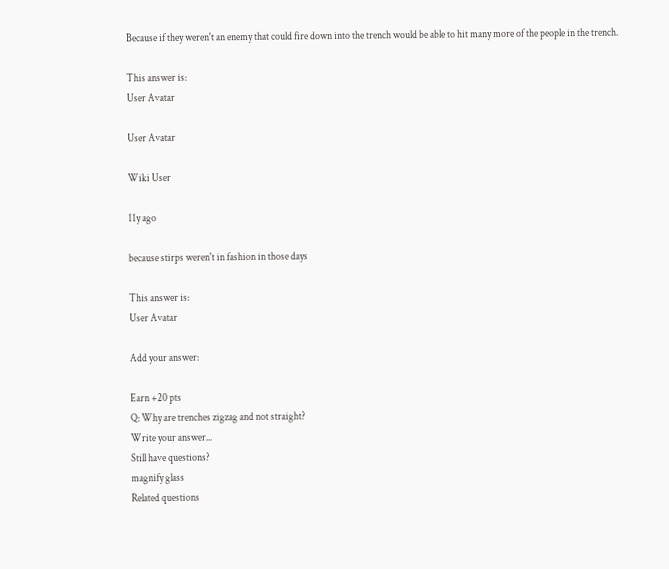Because if they weren't an enemy that could fire down into the trench would be able to hit many more of the people in the trench.

This answer is:
User Avatar

User Avatar

Wiki User

11y ago

because stirps weren't in fashion in those days

This answer is:
User Avatar

Add your answer:

Earn +20 pts
Q: Why are trenches zigzag and not straight?
Write your answer...
Still have questions?
magnify glass
Related questions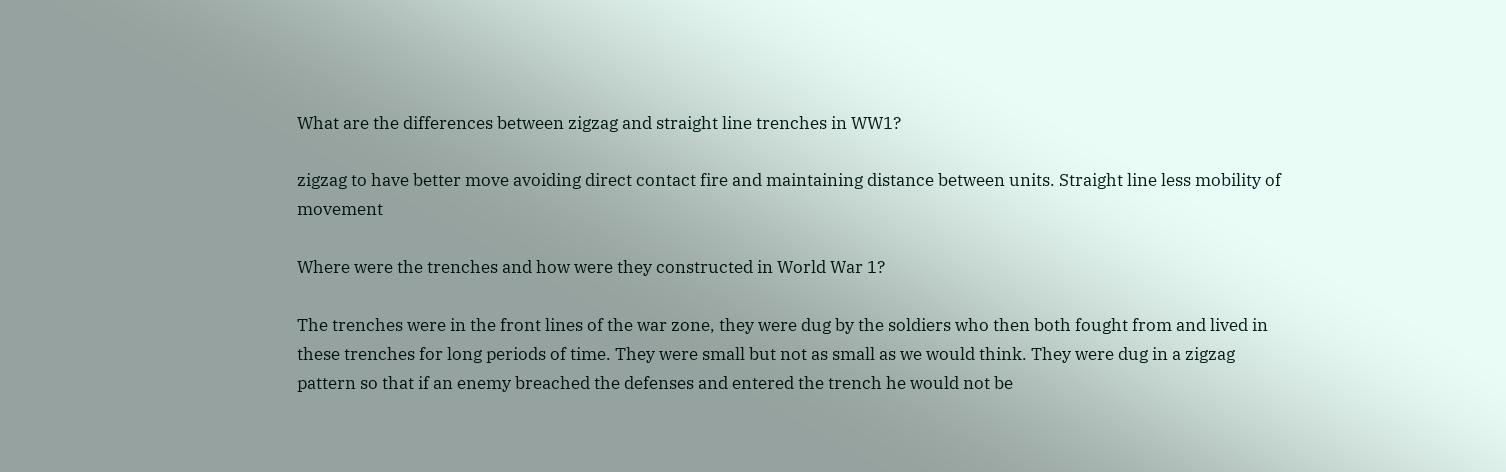What are the differences between zigzag and straight line trenches in WW1?

zigzag to have better move avoiding direct contact fire and maintaining distance between units. Straight line less mobility of movement

Where were the trenches and how were they constructed in World War 1?

The trenches were in the front lines of the war zone, they were dug by the soldiers who then both fought from and lived in these trenches for long periods of time. They were small but not as small as we would think. They were dug in a zigzag pattern so that if an enemy breached the defenses and entered the trench he would not be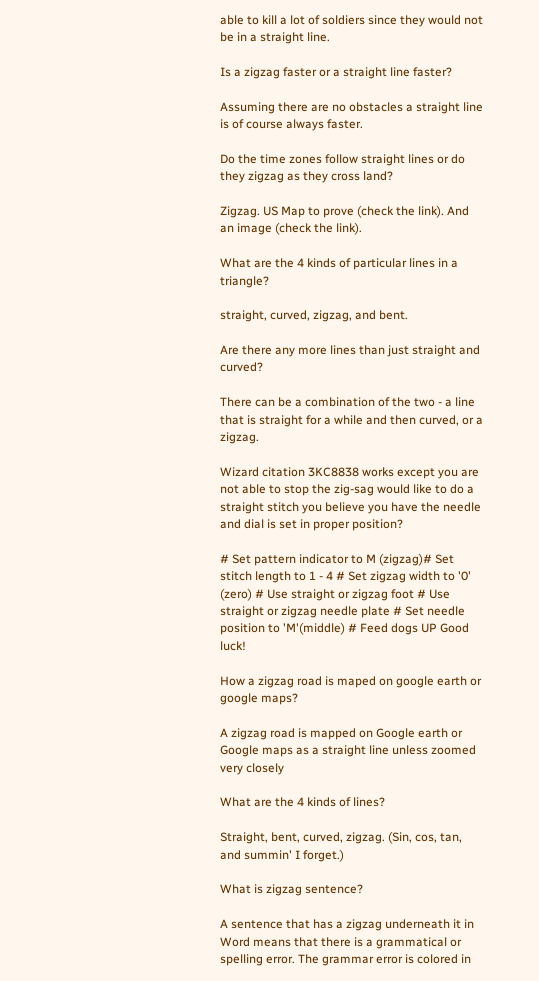able to kill a lot of soldiers since they would not be in a straight line.

Is a zigzag faster or a straight line faster?

Assuming there are no obstacles a straight line is of course always faster.

Do the time zones follow straight lines or do they zigzag as they cross land?

Zigzag. US Map to prove (check the link). And an image (check the link).

What are the 4 kinds of particular lines in a triangle?

straight, curved, zigzag, and bent.

Are there any more lines than just straight and curved?

There can be a combination of the two - a line that is straight for a while and then curved, or a zigzag.

Wizard citation 3KC8838 works except you are not able to stop the zig-sag would like to do a straight stitch you believe you have the needle and dial is set in proper position?

# Set pattern indicator to M (zigzag)# Set stitch length to 1 - 4 # Set zigzag width to '0' (zero) # Use straight or zigzag foot # Use straight or zigzag needle plate # Set needle position to 'M'(middle) # Feed dogs UP Good luck!

How a zigzag road is maped on google earth or google maps?

A zigzag road is mapped on Google earth or Google maps as a straight line unless zoomed very closely

What are the 4 kinds of lines?

Straight, bent, curved, zigzag. (Sin, cos, tan, and summin' I forget.)

What is zigzag sentence?

A sentence that has a zigzag underneath it in Word means that there is a grammatical or spelling error. The grammar error is colored in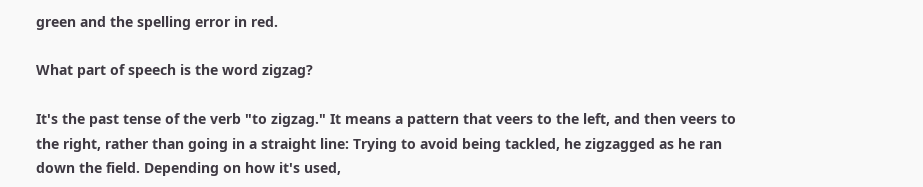green and the spelling error in red.

What part of speech is the word zigzag?

It's the past tense of the verb "to zigzag." It means a pattern that veers to the left, and then veers to the right, rather than going in a straight line: Trying to avoid being tackled, he zigzagged as he ran down the field. Depending on how it's used,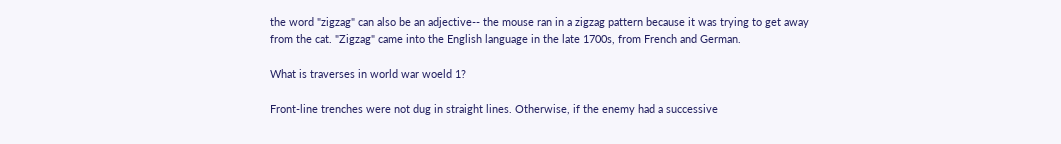the word "zigzag" can also be an adjective-- the mouse ran in a zigzag pattern because it was trying to get away from the cat. "Zigzag" came into the English language in the late 1700s, from French and German.

What is traverses in world war woeld 1?

Front-line trenches were not dug in straight lines. Otherwise, if the enemy had a successive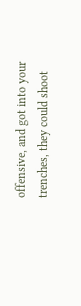offensive, and got into your trenches, they could shoot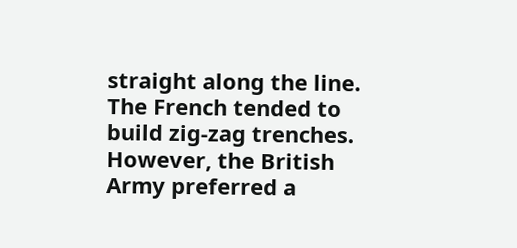straight along the line. The French tended to build zig-zag trenches. However, the British Army preferred a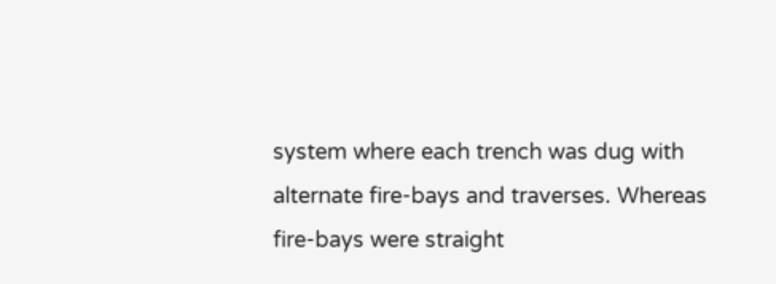system where each trench was dug with alternate fire-bays and traverses. Whereas fire-bays were straight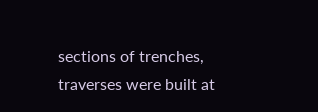sections of trenches, traverses were built at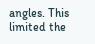angles. This limited the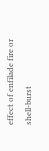effect of enfilade fire or shell-burst